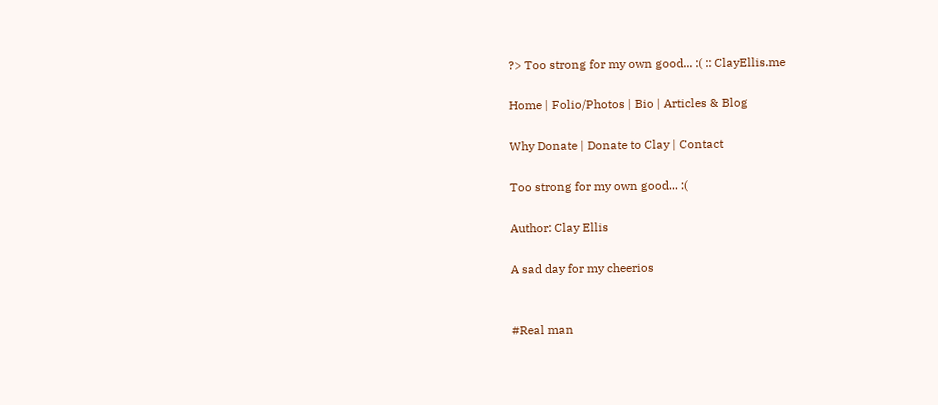?> Too strong for my own good... :( :: ClayEllis.me

Home | Folio/Photos | Bio | Articles & Blog

Why Donate | Donate to Clay | Contact

Too strong for my own good... :(

Author: Clay Ellis

A sad day for my cheerios


#Real man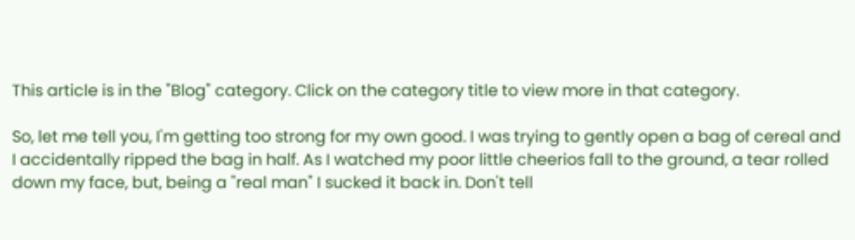This article is in the "Blog" category. Click on the category title to view more in that category.

So, let me tell you, I'm getting too strong for my own good. I was trying to gently open a bag of cereal and I accidentally ripped the bag in half. As I watched my poor little cheerios fall to the ground, a tear rolled down my face, but, being a "real man" I sucked it back in. Don't tell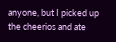anyone, but I picked up the cheerios and ate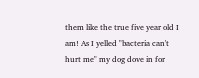them like the true five year old I am! As I yelled "bacteria can't hurt me" my dog dove in for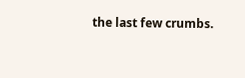the last few crumbs.